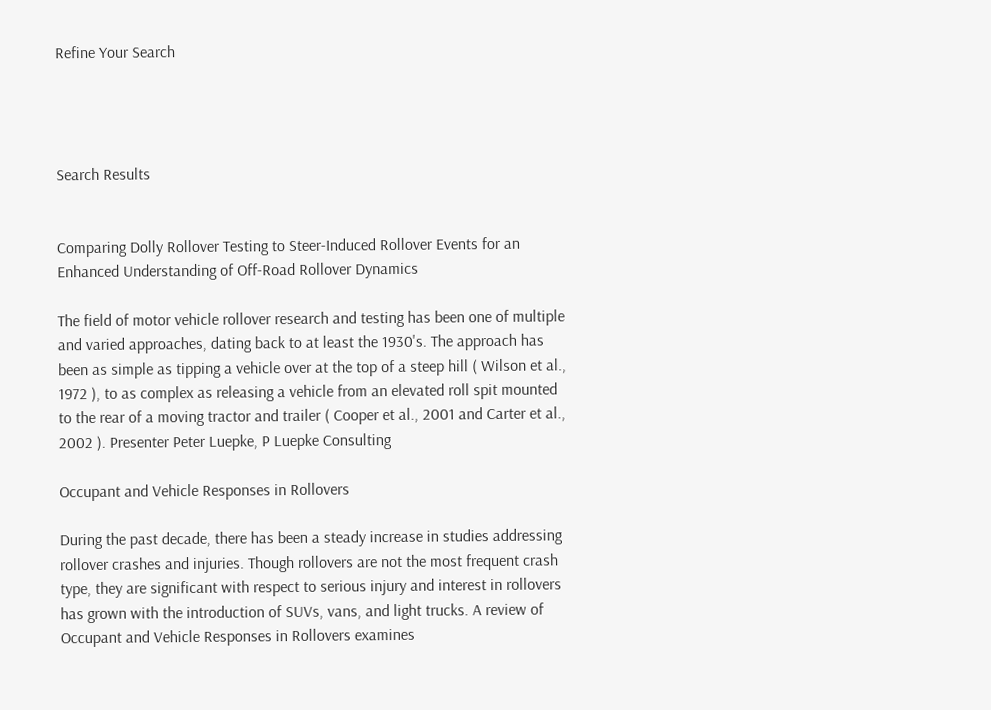Refine Your Search




Search Results


Comparing Dolly Rollover Testing to Steer-Induced Rollover Events for an Enhanced Understanding of Off-Road Rollover Dynamics

The field of motor vehicle rollover research and testing has been one of multiple and varied approaches, dating back to at least the 1930's. The approach has been as simple as tipping a vehicle over at the top of a steep hill ( Wilson et al., 1972 ), to as complex as releasing a vehicle from an elevated roll spit mounted to the rear of a moving tractor and trailer ( Cooper et al., 2001 and Carter et al., 2002 ). Presenter Peter Luepke, P Luepke Consulting

Occupant and Vehicle Responses in Rollovers

During the past decade, there has been a steady increase in studies addressing rollover crashes and injuries. Though rollovers are not the most frequent crash type, they are significant with respect to serious injury and interest in rollovers has grown with the introduction of SUVs, vans, and light trucks. A review of Occupant and Vehicle Responses in Rollovers examines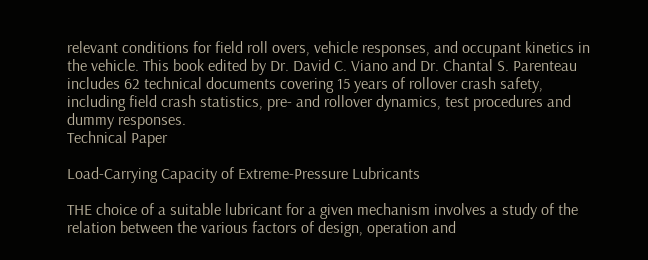relevant conditions for field roll overs, vehicle responses, and occupant kinetics in the vehicle. This book edited by Dr. David C. Viano and Dr. Chantal S. Parenteau includes 62 technical documents covering 15 years of rollover crash safety, including field crash statistics, pre- and rollover dynamics, test procedures and dummy responses.
Technical Paper

Load-Carrying Capacity of Extreme-Pressure Lubricants

THE choice of a suitable lubricant for a given mechanism involves a study of the relation between the various factors of design, operation and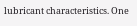lubricant characteristics. One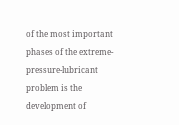of the most important phases of the extreme-pressure-lubricant problem is the development of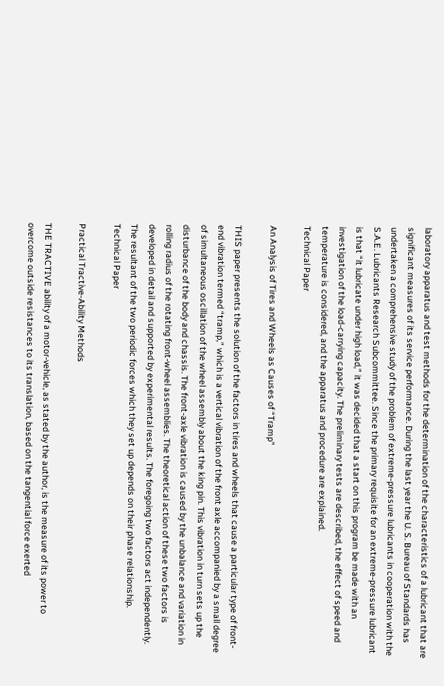laboratory apparatus and test methods for the determination of the characteristics of a lubricant that are significant measures of its service performance. During the last year the U. S. Bureau of Standards has undertaken a comprehensive study of the problem of extreme-pressure lubricants in cooperation with the S.A.E. Lubricants Research Subcommittee. Since the primary requisite for an extreme-pressure lubricant is that “it lubricate under high load,” it was decided that a start on this program be made with an investigation of the load-carrying capacity. The preliminary tests are described, the effect of speed and temperature is considered, and the apparatus and procedure are explained.
Technical Paper

An Analysis of Tires and Wheels as Causes of “Tramp”

THIS paper presents the solution of the factors in tires and wheels that cause a particular type of front-end vibration termed “tramp,” which is a vertical vibration of the front axle accompanied by a small degree of simultaneous oscillation of the wheel assembly about the king pin. This vibration in turn sets up the disturbance of the body and chassis. The front-axle vibration is caused by the unbalance and variation in rolling radius of the rotating front-wheel assemblies. The theoretical action of these two factors is developed in detail and supported by experimental results. The foregoing two factors act independently. The resultant of the two periodic forces which they set up depends on their phase relationship.
Technical Paper

Practical Tractive-Ability Methods

THE TRACTIVE ability of a motor-vehicle, as stated by the author, is the measure of its power to overcome outside resistances to its translation, based on the tangential force exerted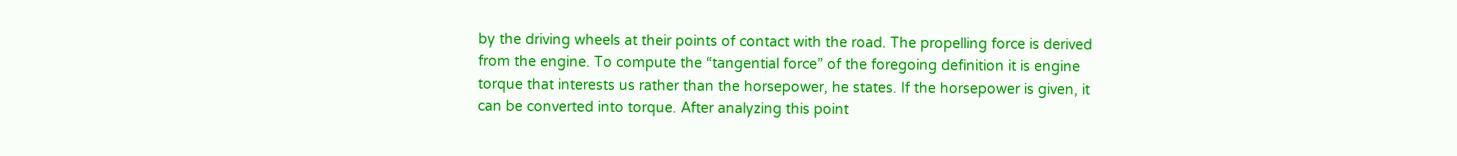by the driving wheels at their points of contact with the road. The propelling force is derived from the engine. To compute the “tangential force” of the foregoing definition it is engine torque that interests us rather than the horsepower, he states. If the horsepower is given, it can be converted into torque. After analyzing this point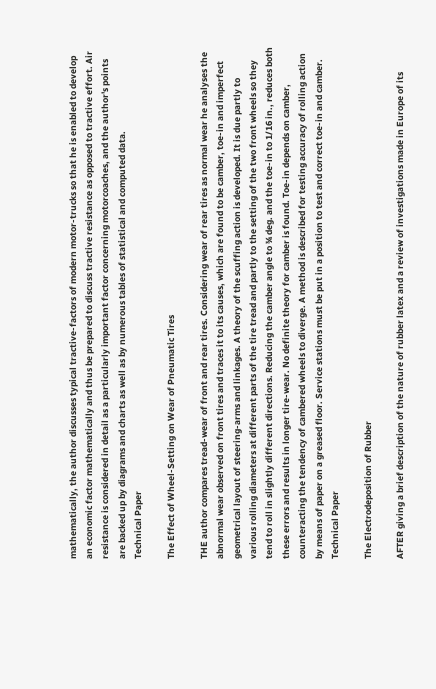mathematically, the author discusses typical tractive-factors of modern motor-trucks so that he is enabled to develop an economic factor mathematically and thus be prepared to discuss tractive resistance as opposed to tractive effort. Air resistance is considered in detail as a particularly important factor concerning motorcoaches, and the author's points are backed up by diagrams and charts as well as by numerous tables of statistical and computed data.
Technical Paper

The Effect of Wheel-Setting on Wear of Pneumatic Tires

THE author compares tread-wear of front and rear tires. Considering wear of rear tires as normal wear he analyses the abnormal wear observed on front tires and traces it to its causes, which are found to be camber, toe-in and imperfect geometrical layout of steering-arms and linkages. A theory of the scuffing action is developed. It is due partly to various rolling diameters at different parts of the tire tread and partly to the setting of the two front wheels so they tend to roll in slightly different directions. Reducing the camber angle to ¾ deg. and the toe-in to 1/16 in., reduces both these errors and results in longer tire-wear. No definite theory for camber is found. Toe-in depends on camber, counteracting the tendency of cambered wheels to diverge. A method is described for testing accuracy of rolling action by means of paper on a greased floor. Service stations must be put in a position to test and correct toe-in and camber.
Technical Paper

The Electrodeposition of Rubber

AFTER giving a brief description of the nature of rubber latex and a review of investigations made in Europe of its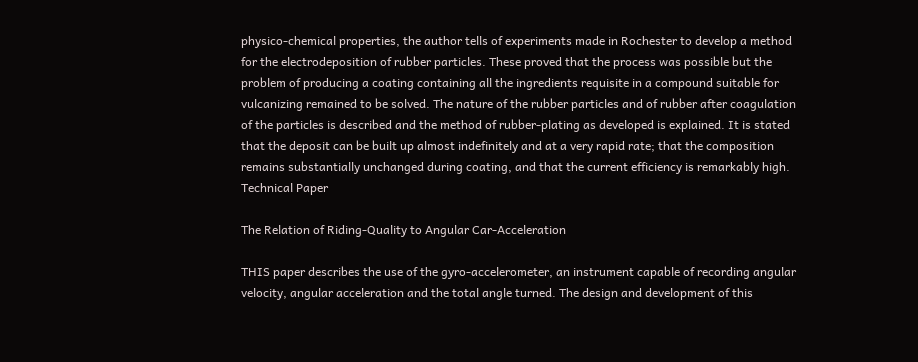physico-chemical properties, the author tells of experiments made in Rochester to develop a method for the electrodeposition of rubber particles. These proved that the process was possible but the problem of producing a coating containing all the ingredients requisite in a compound suitable for vulcanizing remained to be solved. The nature of the rubber particles and of rubber after coagulation of the particles is described and the method of rubber-plating as developed is explained. It is stated that the deposit can be built up almost indefinitely and at a very rapid rate; that the composition remains substantially unchanged during coating, and that the current efficiency is remarkably high.
Technical Paper

The Relation of Riding-Quality to Angular Car-Acceleration

THIS paper describes the use of the gyro-accelerometer, an instrument capable of recording angular velocity, angular acceleration and the total angle turned. The design and development of this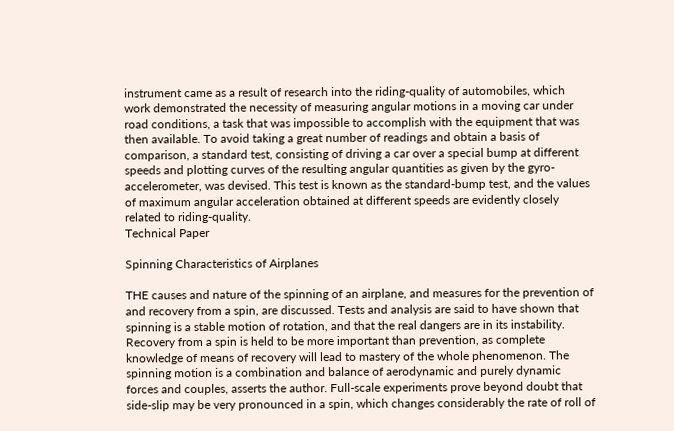instrument came as a result of research into the riding-quality of automobiles, which work demonstrated the necessity of measuring angular motions in a moving car under road conditions, a task that was impossible to accomplish with the equipment that was then available. To avoid taking a great number of readings and obtain a basis of comparison, a standard test, consisting of driving a car over a special bump at different speeds and plotting curves of the resulting angular quantities as given by the gyro-accelerometer, was devised. This test is known as the standard-bump test, and the values of maximum angular acceleration obtained at different speeds are evidently closely related to riding-quality.
Technical Paper

Spinning Characteristics of Airplanes

THE causes and nature of the spinning of an airplane, and measures for the prevention of and recovery from a spin, are discussed. Tests and analysis are said to have shown that spinning is a stable motion of rotation, and that the real dangers are in its instability. Recovery from a spin is held to be more important than prevention, as complete knowledge of means of recovery will lead to mastery of the whole phenomenon. The spinning motion is a combination and balance of aerodynamic and purely dynamic forces and couples, asserts the author. Full-scale experiments prove beyond doubt that side-slip may be very pronounced in a spin, which changes considerably the rate of roll of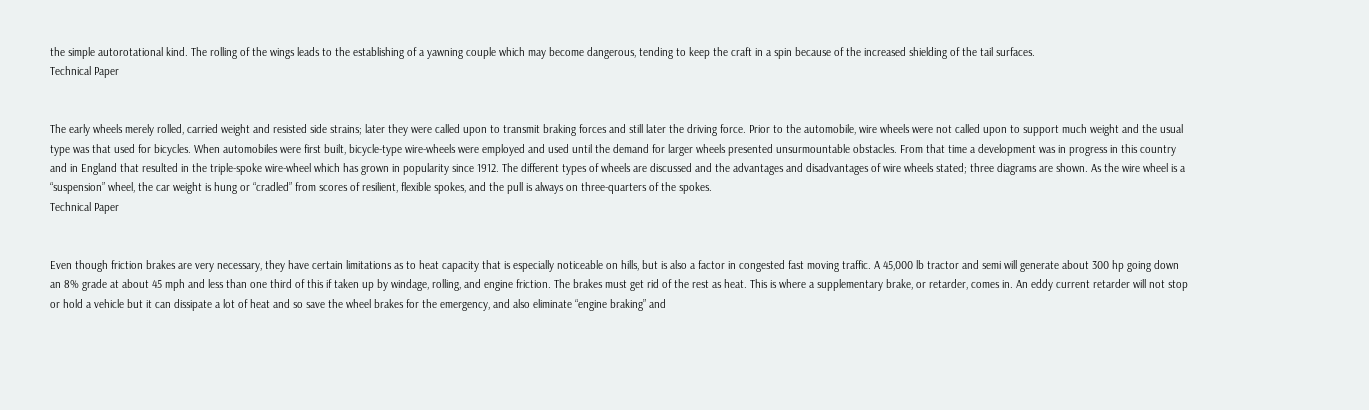the simple autorotational kind. The rolling of the wings leads to the establishing of a yawning couple which may become dangerous, tending to keep the craft in a spin because of the increased shielding of the tail surfaces.
Technical Paper


The early wheels merely rolled, carried weight and resisted side strains; later they were called upon to transmit braking forces and still later the driving force. Prior to the automobile, wire wheels were not called upon to support much weight and the usual type was that used for bicycles. When automobiles were first built, bicycle-type wire-wheels were employed and used until the demand for larger wheels presented unsurmountable obstacles. From that time a development was in progress in this country and in England that resulted in the triple-spoke wire-wheel which has grown in popularity since 1912. The different types of wheels are discussed and the advantages and disadvantages of wire wheels stated; three diagrams are shown. As the wire wheel is a “suspension” wheel, the car weight is hung or “cradled” from scores of resilient, flexible spokes, and the pull is always on three-quarters of the spokes.
Technical Paper


Even though friction brakes are very necessary, they have certain limitations as to heat capacity that is especially noticeable on hills, but is also a factor in congested fast moving traffic. A 45,000 lb tractor and semi will generate about 300 hp going down an 8% grade at about 45 mph and less than one third of this if taken up by windage, rolling, and engine friction. The brakes must get rid of the rest as heat. This is where a supplementary brake, or retarder, comes in. An eddy current retarder will not stop or hold a vehicle but it can dissipate a lot of heat and so save the wheel brakes for the emergency, and also eliminate “engine braking” and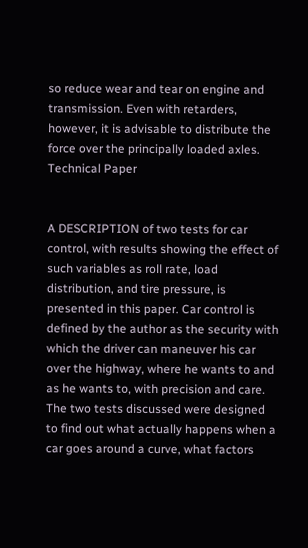so reduce wear and tear on engine and transmission. Even with retarders, however, it is advisable to distribute the force over the principally loaded axles.
Technical Paper


A DESCRIPTION of two tests for car control, with results showing the effect of such variables as roll rate, load distribution, and tire pressure, is presented in this paper. Car control is defined by the author as the security with which the driver can maneuver his car over the highway, where he wants to and as he wants to, with precision and care. The two tests discussed were designed to find out what actually happens when a car goes around a curve, what factors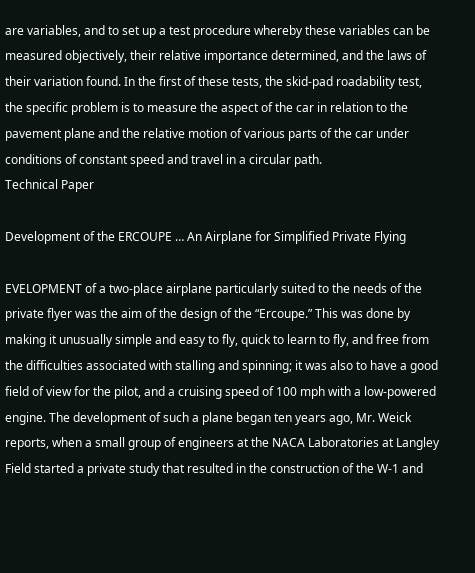are variables, and to set up a test procedure whereby these variables can be measured objectively, their relative importance determined, and the laws of their variation found. In the first of these tests, the skid-pad roadability test, the specific problem is to measure the aspect of the car in relation to the pavement plane and the relative motion of various parts of the car under conditions of constant speed and travel in a circular path.
Technical Paper

Development of the ERCOUPE … An Airplane for Simplified Private Flying

EVELOPMENT of a two-place airplane particularly suited to the needs of the private flyer was the aim of the design of the “Ercoupe.” This was done by making it unusually simple and easy to fly, quick to learn to fly, and free from the difficulties associated with stalling and spinning; it was also to have a good field of view for the pilot, and a cruising speed of 100 mph with a low-powered engine. The development of such a plane began ten years ago, Mr. Weick reports, when a small group of engineers at the NACA Laboratories at Langley Field started a private study that resulted in the construction of the W-1 and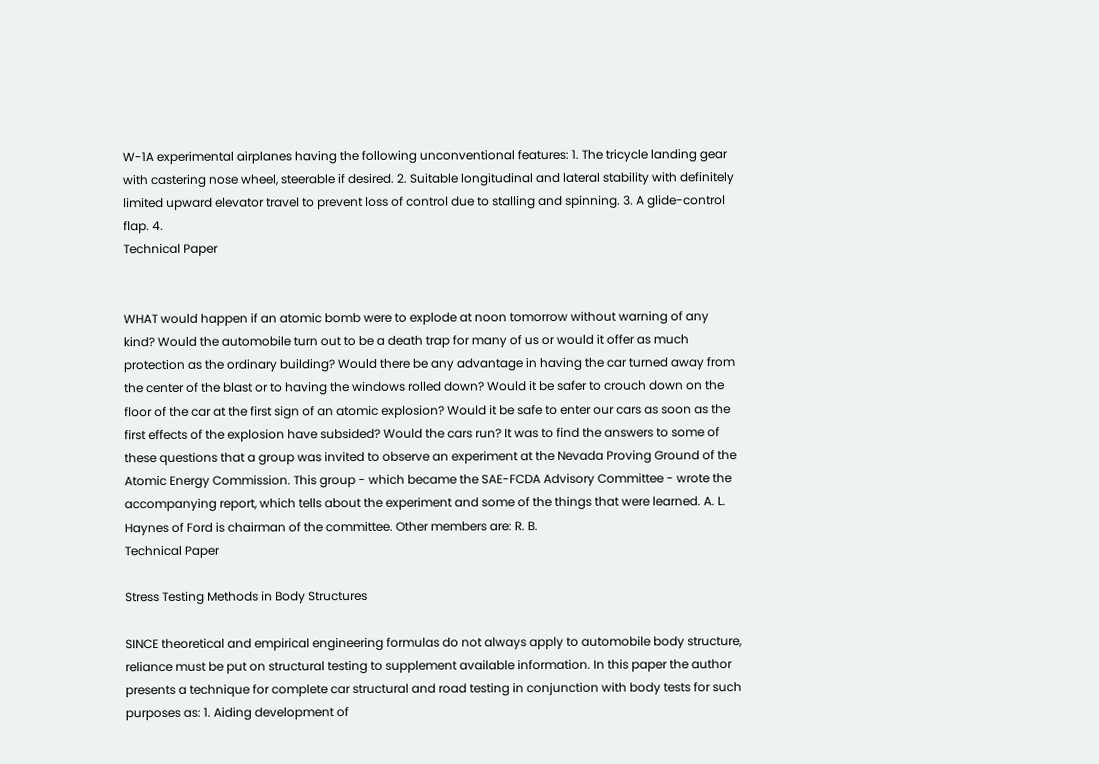W-1A experimental airplanes having the following unconventional features: 1. The tricycle landing gear with castering nose wheel, steerable if desired. 2. Suitable longitudinal and lateral stability with definitely limited upward elevator travel to prevent loss of control due to stalling and spinning. 3. A glide-control flap. 4.
Technical Paper


WHAT would happen if an atomic bomb were to explode at noon tomorrow without warning of any kind? Would the automobile turn out to be a death trap for many of us or would it offer as much protection as the ordinary building? Would there be any advantage in having the car turned away from the center of the blast or to having the windows rolled down? Would it be safer to crouch down on the floor of the car at the first sign of an atomic explosion? Would it be safe to enter our cars as soon as the first effects of the explosion have subsided? Would the cars run? It was to find the answers to some of these questions that a group was invited to observe an experiment at the Nevada Proving Ground of the Atomic Energy Commission. This group - which became the SAE-FCDA Advisory Committee - wrote the accompanying report, which tells about the experiment and some of the things that were learned. A. L. Haynes of Ford is chairman of the committee. Other members are: R. B.
Technical Paper

Stress Testing Methods in Body Structures

SINCE theoretical and empirical engineering formulas do not always apply to automobile body structure, reliance must be put on structural testing to supplement available information. In this paper the author presents a technique for complete car structural and road testing in conjunction with body tests for such purposes as: 1. Aiding development of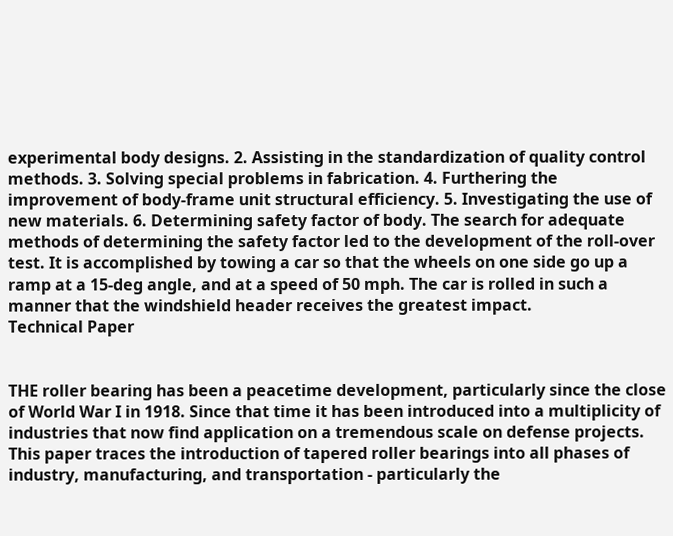experimental body designs. 2. Assisting in the standardization of quality control methods. 3. Solving special problems in fabrication. 4. Furthering the improvement of body-frame unit structural efficiency. 5. Investigating the use of new materials. 6. Determining safety factor of body. The search for adequate methods of determining the safety factor led to the development of the roll-over test. It is accomplished by towing a car so that the wheels on one side go up a ramp at a 15-deg angle, and at a speed of 50 mph. The car is rolled in such a manner that the windshield header receives the greatest impact.
Technical Paper


THE roller bearing has been a peacetime development, particularly since the close of World War I in 1918. Since that time it has been introduced into a multiplicity of industries that now find application on a tremendous scale on defense projects. This paper traces the introduction of tapered roller bearings into all phases of industry, manufacturing, and transportation - particularly the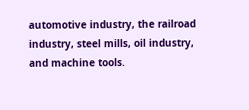automotive industry, the railroad industry, steel mills, oil industry, and machine tools.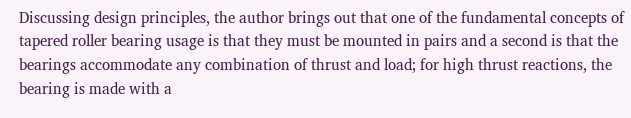Discussing design principles, the author brings out that one of the fundamental concepts of tapered roller bearing usage is that they must be mounted in pairs and a second is that the bearings accommodate any combination of thrust and load; for high thrust reactions, the bearing is made with a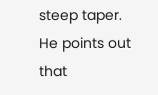steep taper. He points out that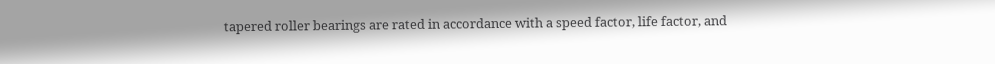tapered roller bearings are rated in accordance with a speed factor, life factor, and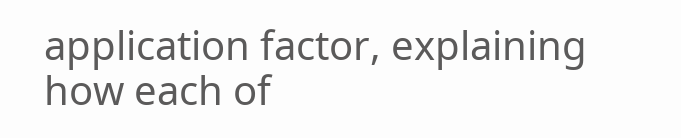application factor, explaining how each of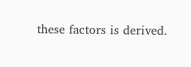these factors is derived.